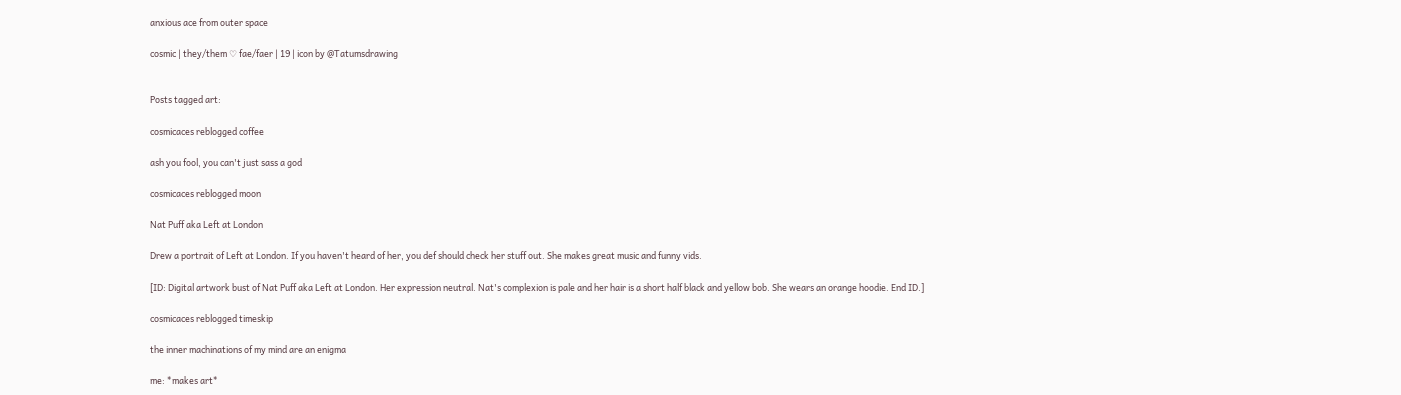anxious ace from outer space

cosmic | they/them ♡ fae/faer | 19 | icon by @Tatumsdrawing


Posts tagged art:

cosmicaces reblogged coffee

ash you fool, you can't just sass a god

cosmicaces reblogged moon

Nat Puff aka Left at London

Drew a portrait of Left at London. If you haven't heard of her, you def should check her stuff out. She makes great music and funny vids.

[ID: Digital artwork bust of Nat Puff aka Left at London. Her expression neutral. Nat's complexion is pale and her hair is a short half black and yellow bob. She wears an orange hoodie. End ID.]

cosmicaces reblogged timeskip

the inner machinations of my mind are an enigma

me: *makes art*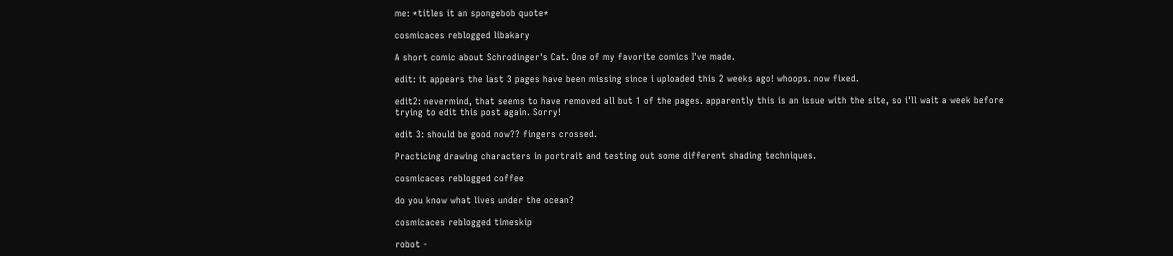me: *titles it an spongebob quote*

cosmicaces reblogged libakary

A short comic about Schrodinger's Cat. One of my favorite comics I've made.

edit: it appears the last 3 pages have been missing since i uploaded this 2 weeks ago! whoops. now fixed.

edit2: nevermind, that seems to have removed all but 1 of the pages. apparently this is an issue with the site, so i'll wait a week before trying to edit this post again. Sorry!

edit 3: should be good now?? fingers crossed.

Practicing drawing characters in portrait and testing out some different shading techniques.

cosmicaces reblogged coffee

do you know what lives under the ocean?

cosmicaces reblogged timeskip

robot -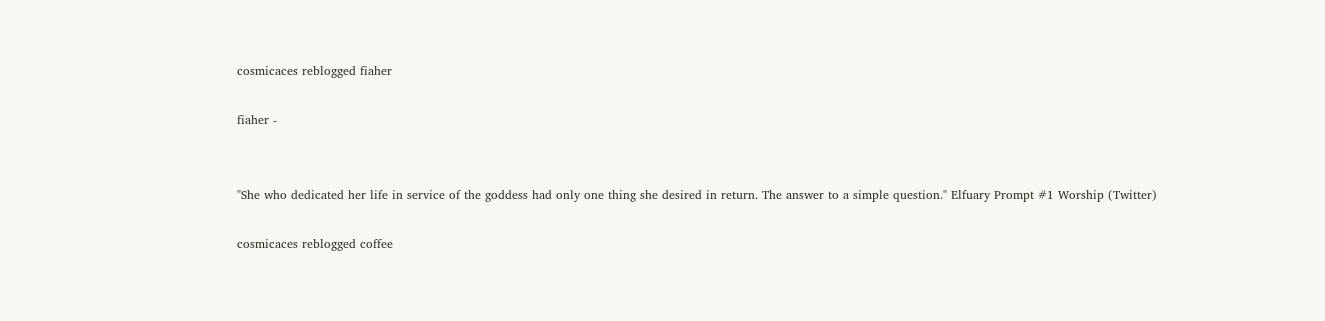cosmicaces reblogged fiaher

fiaher -


"She who dedicated her life in service of the goddess had only one thing she desired in return. The answer to a simple question." Elfuary Prompt #1 Worship (Twitter)

cosmicaces reblogged coffee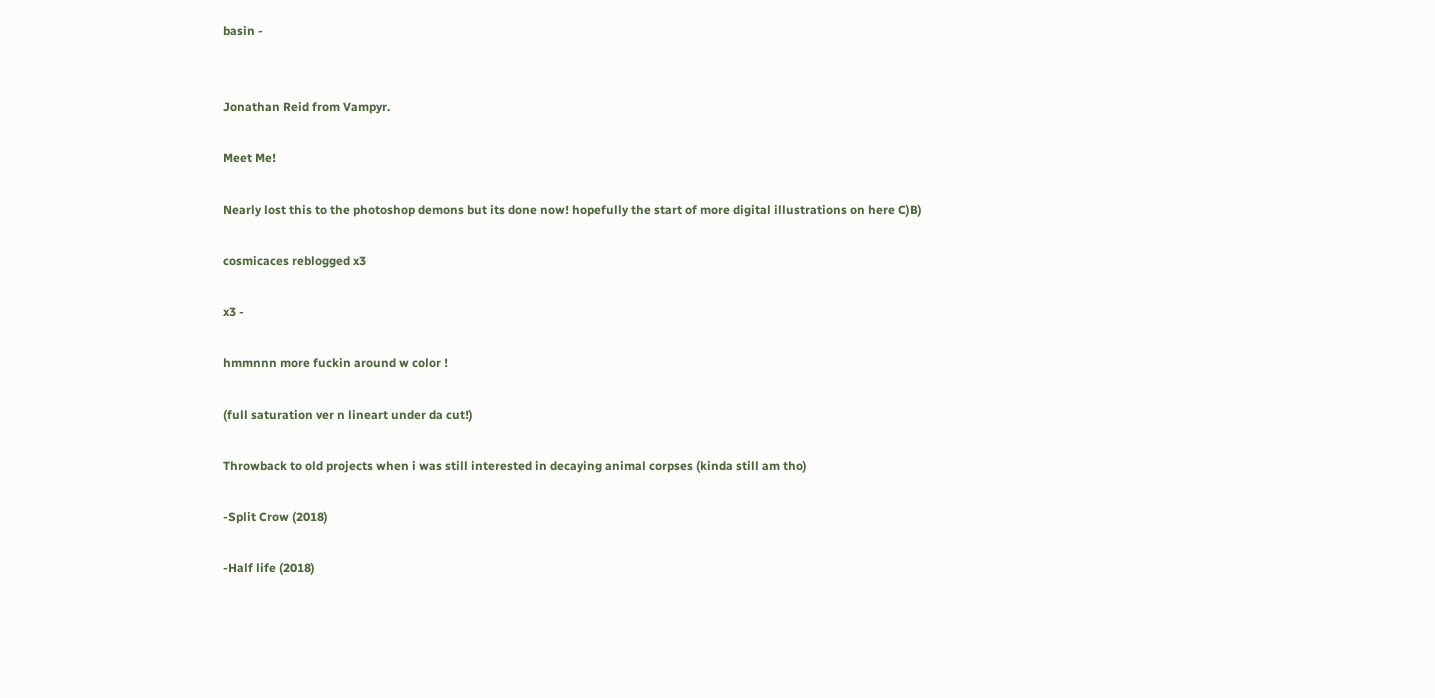basin -


Jonathan Reid from Vampyr.

Meet Me!

Nearly lost this to the photoshop demons but its done now! hopefully the start of more digital illustrations on here C)B)

cosmicaces reblogged x3

x3 -

hmmnnn more fuckin around w color !

(full saturation ver n lineart under da cut!)

Throwback to old projects when i was still interested in decaying animal corpses (kinda still am tho)

-Split Crow (2018)

-Half life (2018)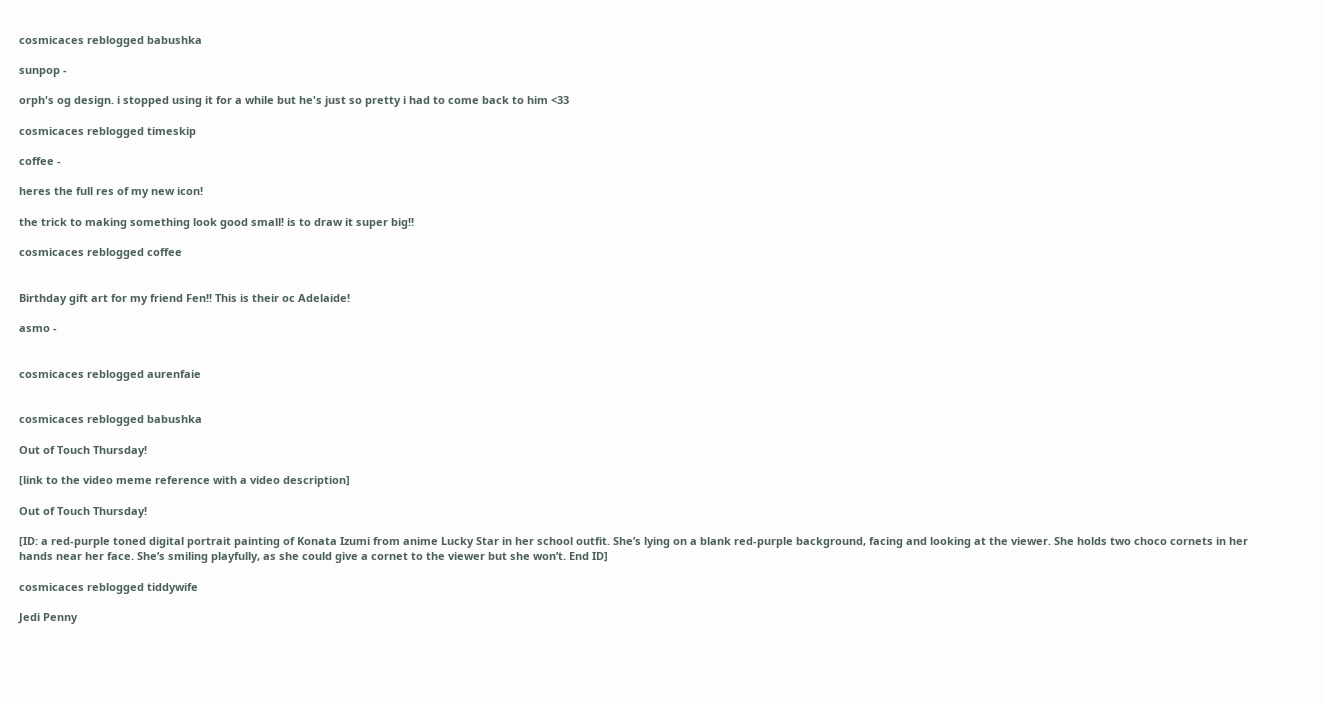cosmicaces reblogged babushka

sunpop -

orph's og design. i stopped using it for a while but he's just so pretty i had to come back to him <33

cosmicaces reblogged timeskip

coffee -

heres the full res of my new icon!

the trick to making something look good small! is to draw it super big!!

cosmicaces reblogged coffee


Birthday gift art for my friend Fen!! This is their oc Adelaide!

asmo -


cosmicaces reblogged aurenfaie


cosmicaces reblogged babushka

Out of Touch Thursday!

[link to the video meme reference with a video description]

Out of Touch Thursday!

[ID: a red-purple toned digital portrait painting of Konata Izumi from anime Lucky Star in her school outfit. She’s lying on a blank red-purple background, facing and looking at the viewer. She holds two choco cornets in her hands near her face. She’s smiling playfully, as she could give a cornet to the viewer but she won’t. End ID]

cosmicaces reblogged tiddywife

Jedi Penny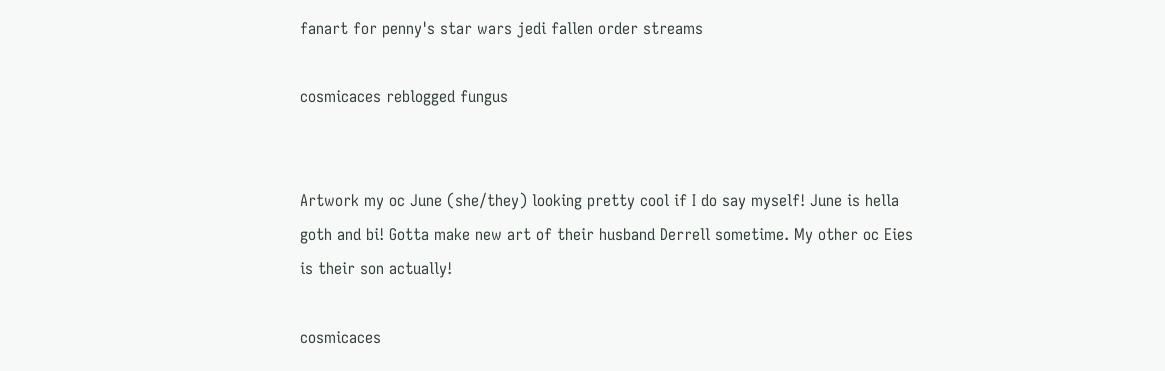fanart for penny's star wars jedi fallen order streams

cosmicaces reblogged fungus


Artwork my oc June (she/they) looking pretty cool if I do say myself! June is hella goth and bi! Gotta make new art of their husband Derrell sometime. My other oc Eies is their son actually!

cosmicaces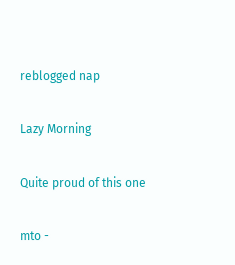reblogged nap

Lazy Morning

Quite proud of this one

mto -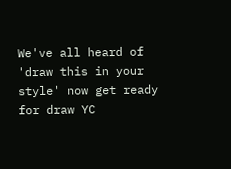We've all heard of 'draw this in your style' now get ready for draw YC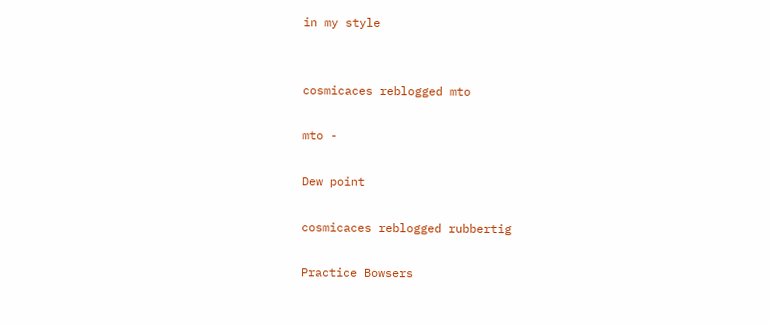in my style


cosmicaces reblogged mto

mto -

Dew point

cosmicaces reblogged rubbertig

Practice Bowsers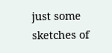just some sketches of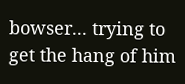bowser... trying to get the hang of him